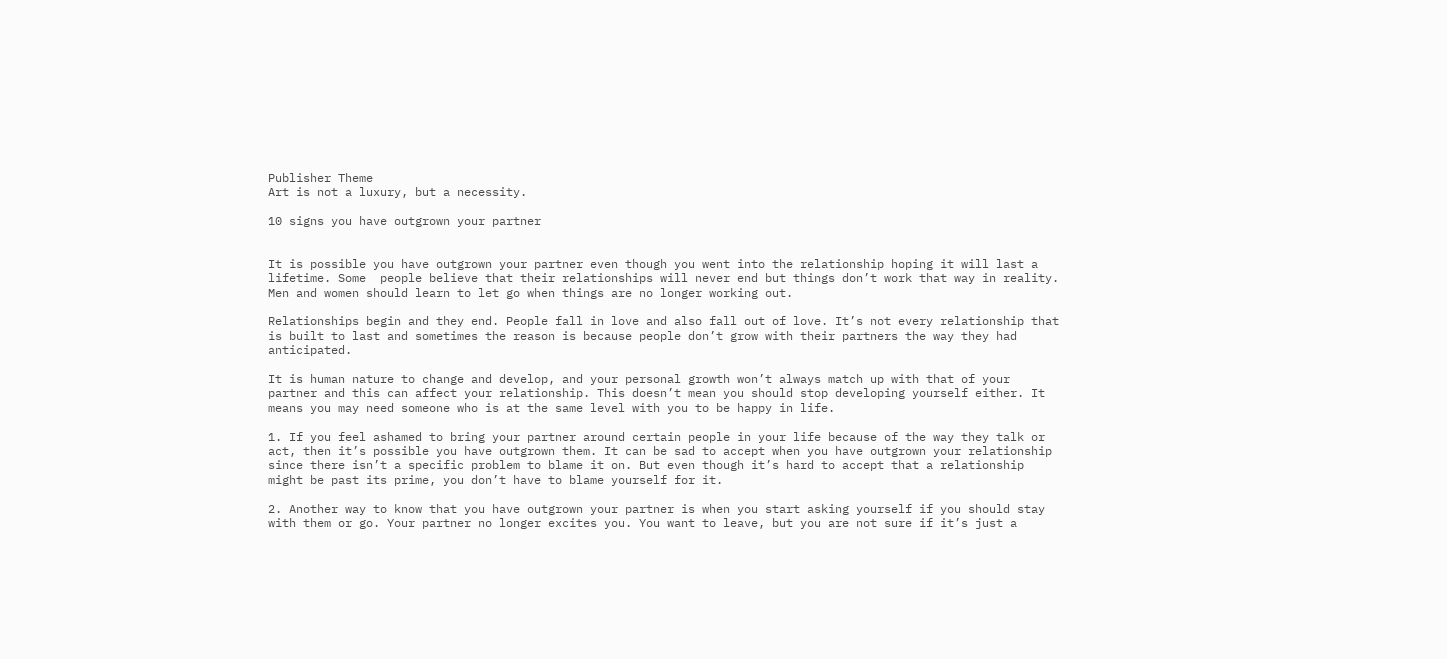Publisher Theme
Art is not a luxury, but a necessity.

10 signs you have outgrown your partner


It is possible you have outgrown your partner even though you went into the relationship hoping it will last a lifetime. Some  people believe that their relationships will never end but things don’t work that way in reality. Men and women should learn to let go when things are no longer working out.

Relationships begin and they end. People fall in love and also fall out of love. It’s not every relationship that is built to last and sometimes the reason is because people don’t grow with their partners the way they had anticipated.

It is human nature to change and develop, and your personal growth won’t always match up with that of your partner and this can affect your relationship. This doesn’t mean you should stop developing yourself either. It means you may need someone who is at the same level with you to be happy in life.

1. If you feel ashamed to bring your partner around certain people in your life because of the way they talk or act, then it’s possible you have outgrown them. It can be sad to accept when you have outgrown your relationship since there isn’t a specific problem to blame it on. But even though it’s hard to accept that a relationship might be past its prime, you don’t have to blame yourself for it.

2. Another way to know that you have outgrown your partner is when you start asking yourself if you should stay with them or go. Your partner no longer excites you. You want to leave, but you are not sure if it’s just a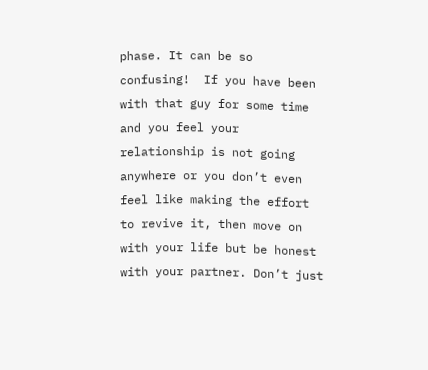phase. It can be so confusing!  If you have been with that guy for some time and you feel your relationship is not going anywhere or you don’t even feel like making the effort to revive it, then move on with your life but be honest with your partner. Don’t just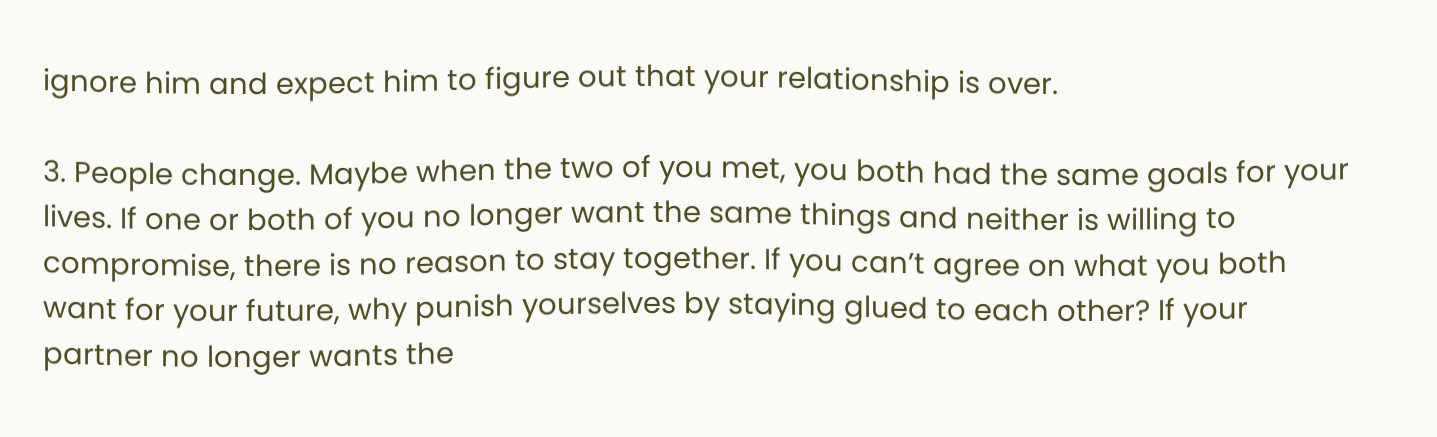ignore him and expect him to figure out that your relationship is over.

3. People change. Maybe when the two of you met, you both had the same goals for your lives. If one or both of you no longer want the same things and neither is willing to compromise, there is no reason to stay together. If you can’t agree on what you both want for your future, why punish yourselves by staying glued to each other? If your partner no longer wants the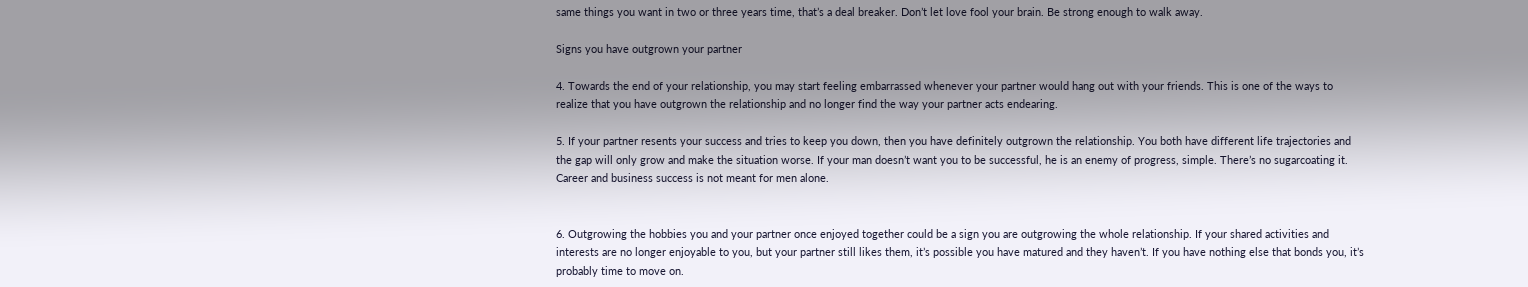same things you want in two or three years time, that’s a deal breaker. Don’t let love fool your brain. Be strong enough to walk away.

Signs you have outgrown your partner

4. Towards the end of your relationship, you may start feeling embarrassed whenever your partner would hang out with your friends. This is one of the ways to realize that you have outgrown the relationship and no longer find the way your partner acts endearing.

5. If your partner resents your success and tries to keep you down, then you have definitely outgrown the relationship. You both have different life trajectories and the gap will only grow and make the situation worse. If your man doesn’t want you to be successful, he is an enemy of progress, simple. There’s no sugarcoating it. Career and business success is not meant for men alone.


6. Outgrowing the hobbies you and your partner once enjoyed together could be a sign you are outgrowing the whole relationship. If your shared activities and interests are no longer enjoyable to you, but your partner still likes them, it’s possible you have matured and they haven’t. If you have nothing else that bonds you, it’s probably time to move on.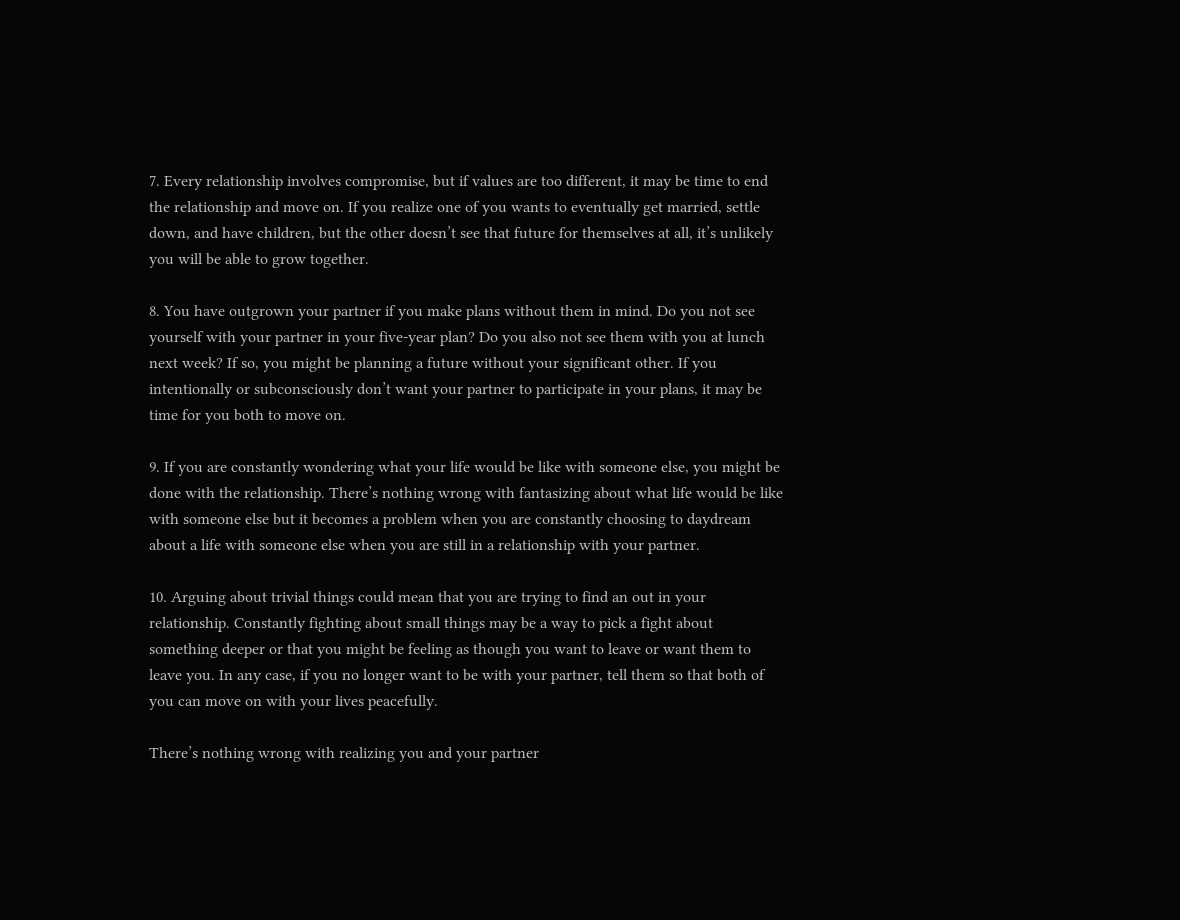7. Every relationship involves compromise, but if values are too different, it may be time to end the relationship and move on. If you realize one of you wants to eventually get married, settle down, and have children, but the other doesn’t see that future for themselves at all, it’s unlikely you will be able to grow together.

8. You have outgrown your partner if you make plans without them in mind. Do you not see yourself with your partner in your five-year plan? Do you also not see them with you at lunch next week? If so, you might be planning a future without your significant other. If you intentionally or subconsciously don’t want your partner to participate in your plans, it may be time for you both to move on.

9. If you are constantly wondering what your life would be like with someone else, you might be done with the relationship. There’s nothing wrong with fantasizing about what life would be like with someone else but it becomes a problem when you are constantly choosing to daydream about a life with someone else when you are still in a relationship with your partner.

10. Arguing about trivial things could mean that you are trying to find an out in your relationship. Constantly fighting about small things may be a way to pick a fight about something deeper or that you might be feeling as though you want to leave or want them to leave you. In any case, if you no longer want to be with your partner, tell them so that both of you can move on with your lives peacefully.

There’s nothing wrong with realizing you and your partner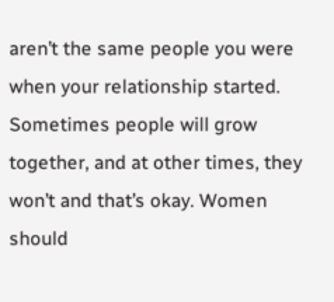aren’t the same people you were when your relationship started. Sometimes people will grow together, and at other times, they won’t and that’s okay. Women should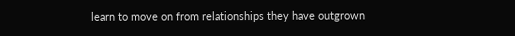learn to move on from relationships they have outgrown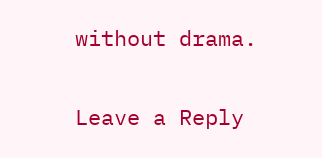without drama.


Leave a Reply